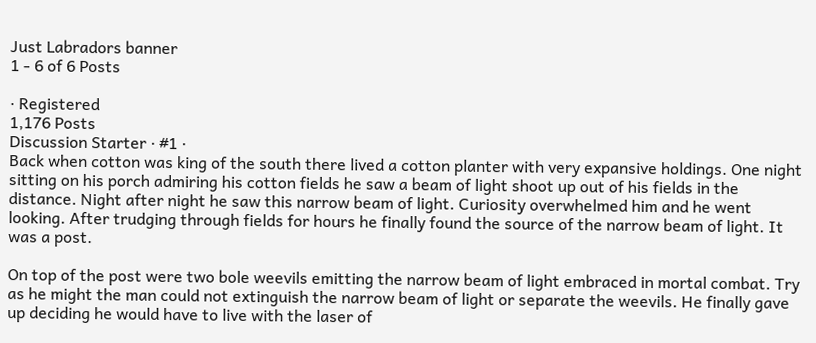Just Labradors banner
1 - 6 of 6 Posts

· Registered
1,176 Posts
Discussion Starter · #1 ·
Back when cotton was king of the south there lived a cotton planter with very expansive holdings. One night sitting on his porch admiring his cotton fields he saw a beam of light shoot up out of his fields in the distance. Night after night he saw this narrow beam of light. Curiosity overwhelmed him and he went looking. After trudging through fields for hours he finally found the source of the narrow beam of light. It was a post.

On top of the post were two bole weevils emitting the narrow beam of light embraced in mortal combat. Try as he might the man could not extinguish the narrow beam of light or separate the weevils. He finally gave up deciding he would have to live with the laser of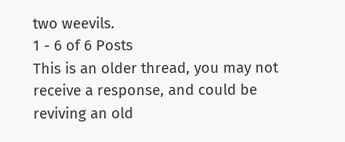two weevils.
1 - 6 of 6 Posts
This is an older thread, you may not receive a response, and could be reviving an old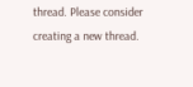thread. Please consider creating a new thread.